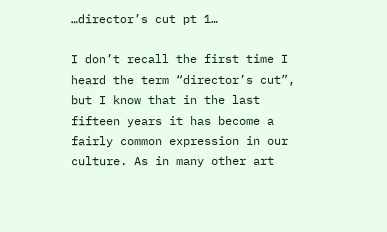…director’s cut pt 1…

I don’t recall the first time I heard the term “director’s cut”, but I know that in the last fifteen years it has become a fairly common expression in our culture. As in many other art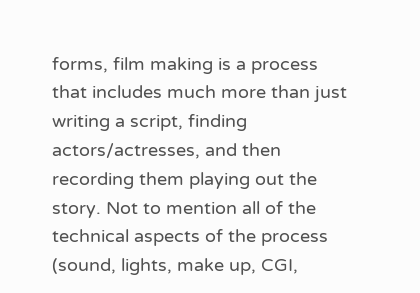forms, film making is a process that includes much more than just writing a script, finding actors/actresses, and then recording them playing out the story. Not to mention all of the technical aspects of the process (sound, lights, make up, CGI,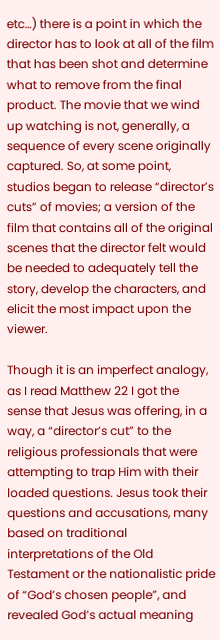etc…) there is a point in which the director has to look at all of the film that has been shot and determine what to remove from the final product. The movie that we wind up watching is not, generally, a sequence of every scene originally captured. So, at some point, studios began to release “director’s cuts” of movies; a version of the film that contains all of the original scenes that the director felt would be needed to adequately tell the story, develop the characters, and elicit the most impact upon the viewer.

Though it is an imperfect analogy, as I read Matthew 22 I got the sense that Jesus was offering, in a way, a “director’s cut” to the religious professionals that were attempting to trap Him with their loaded questions. Jesus took their questions and accusations, many based on traditional interpretations of the Old Testament or the nationalistic pride of “God’s chosen people”, and revealed God’s actual meaning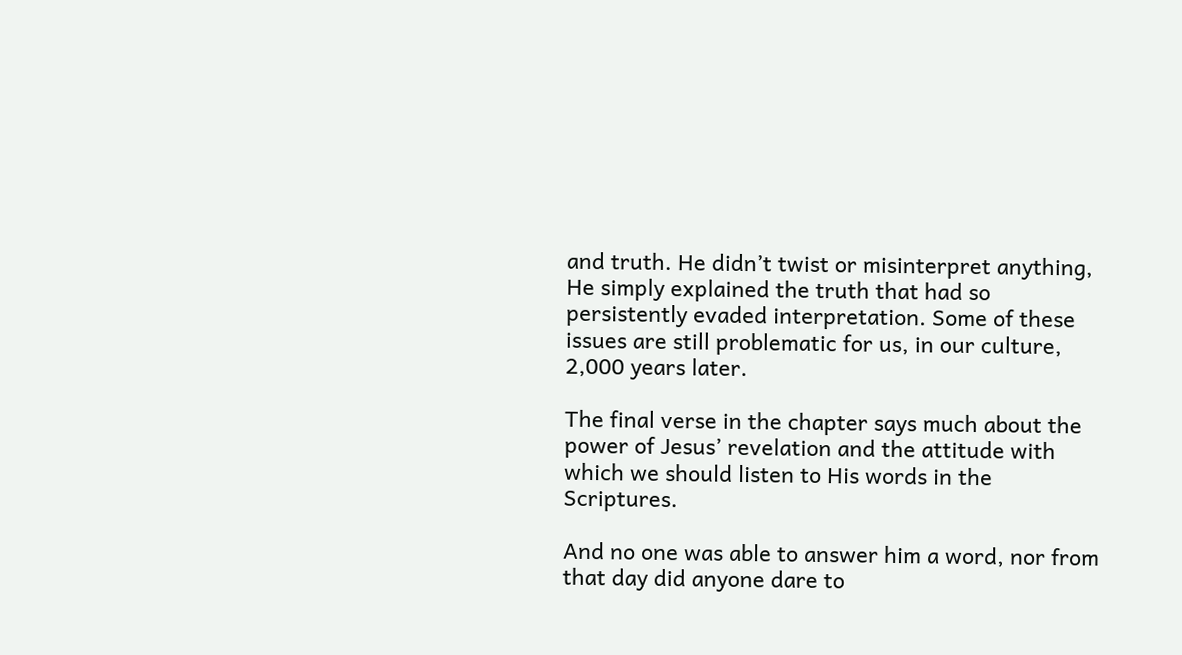and truth. He didn’t twist or misinterpret anything, He simply explained the truth that had so persistently evaded interpretation. Some of these issues are still problematic for us, in our culture, 2,000 years later.

The final verse in the chapter says much about the power of Jesus’ revelation and the attitude with which we should listen to His words in the Scriptures.

And no one was able to answer him a word, nor from that day did anyone dare to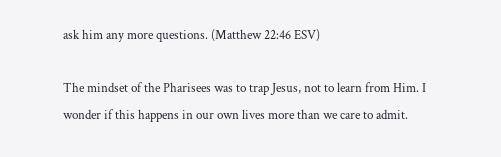ask him any more questions. (Matthew 22:46 ESV)

The mindset of the Pharisees was to trap Jesus, not to learn from Him. I wonder if this happens in our own lives more than we care to admit.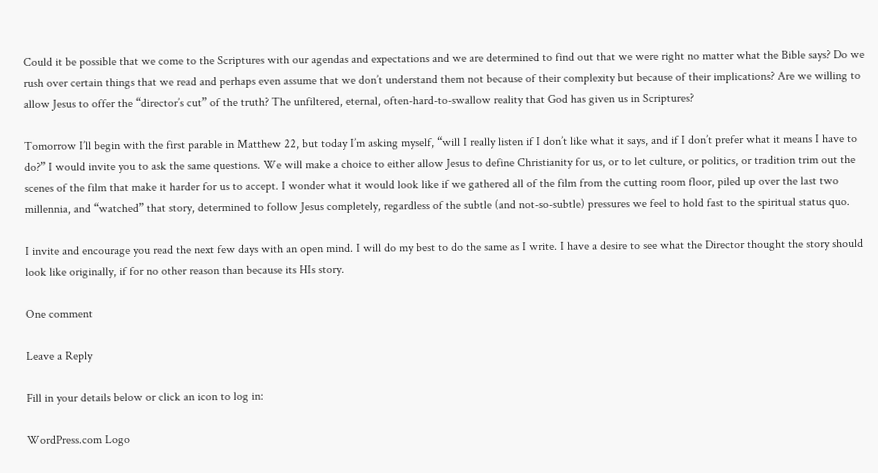Could it be possible that we come to the Scriptures with our agendas and expectations and we are determined to find out that we were right no matter what the Bible says? Do we rush over certain things that we read and perhaps even assume that we don’t understand them not because of their complexity but because of their implications? Are we willing to allow Jesus to offer the “director’s cut” of the truth? The unfiltered, eternal, often-hard-to-swallow reality that God has given us in Scriptures?

Tomorrow I’ll begin with the first parable in Matthew 22, but today I’m asking myself, “will I really listen if I don’t like what it says, and if I don’t prefer what it means I have to do?” I would invite you to ask the same questions. We will make a choice to either allow Jesus to define Christianity for us, or to let culture, or politics, or tradition trim out the scenes of the film that make it harder for us to accept. I wonder what it would look like if we gathered all of the film from the cutting room floor, piled up over the last two millennia, and “watched” that story, determined to follow Jesus completely, regardless of the subtle (and not-so-subtle) pressures we feel to hold fast to the spiritual status quo.

I invite and encourage you read the next few days with an open mind. I will do my best to do the same as I write. I have a desire to see what the Director thought the story should look like originally, if for no other reason than because its HIs story.

One comment

Leave a Reply

Fill in your details below or click an icon to log in:

WordPress.com Logo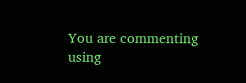You are commenting using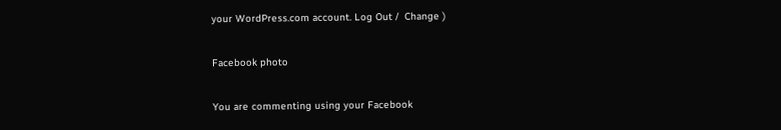your WordPress.com account. Log Out /  Change )

Facebook photo

You are commenting using your Facebook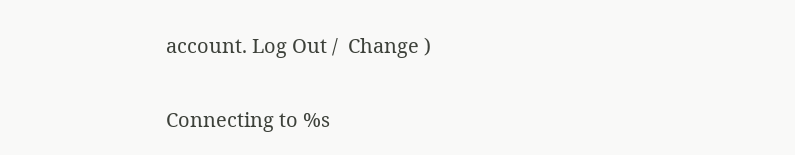account. Log Out /  Change )

Connecting to %s